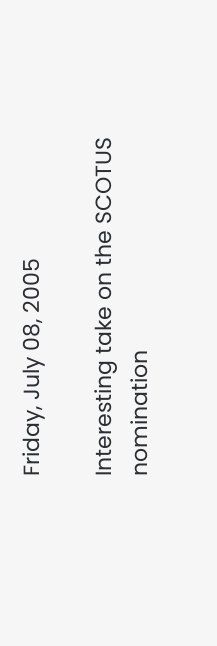Friday, July 08, 2005

Interesting take on the SCOTUS nomination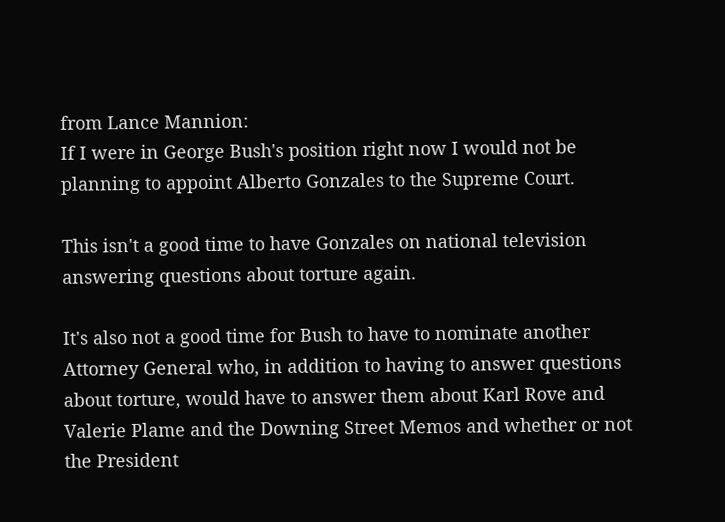from Lance Mannion:
If I were in George Bush's position right now I would not be planning to appoint Alberto Gonzales to the Supreme Court.

This isn't a good time to have Gonzales on national television answering questions about torture again.

It's also not a good time for Bush to have to nominate another Attorney General who, in addition to having to answer questions about torture, would have to answer them about Karl Rove and Valerie Plame and the Downing Street Memos and whether or not the President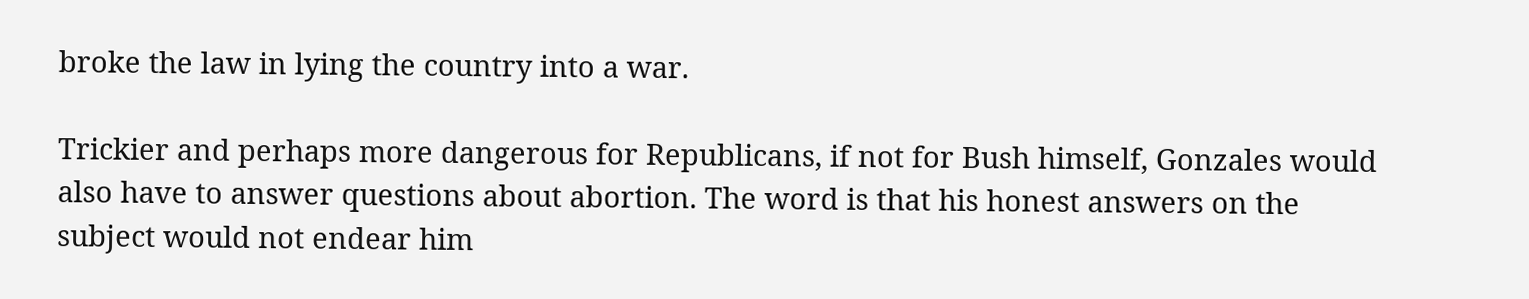broke the law in lying the country into a war.

Trickier and perhaps more dangerous for Republicans, if not for Bush himself, Gonzales would also have to answer questions about abortion. The word is that his honest answers on the subject would not endear him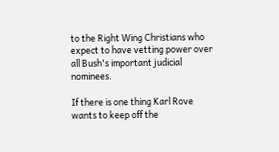to the Right Wing Christians who expect to have vetting power over all Bush's important judicial nominees.

If there is one thing Karl Rove wants to keep off the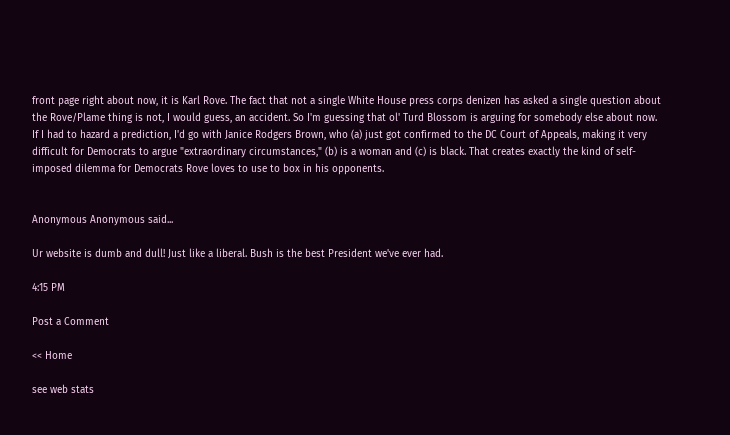front page right about now, it is Karl Rove. The fact that not a single White House press corps denizen has asked a single question about the Rove/Plame thing is not, I would guess, an accident. So I'm guessing that ol' Turd Blossom is arguing for somebody else about now. If I had to hazard a prediction, I'd go with Janice Rodgers Brown, who (a) just got confirmed to the DC Court of Appeals, making it very difficult for Democrats to argue "extraordinary circumstances," (b) is a woman and (c) is black. That creates exactly the kind of self-imposed dilemma for Democrats Rove loves to use to box in his opponents.


Anonymous Anonymous said...

Ur website is dumb and dull! Just like a liberal. Bush is the best President we've ever had.

4:15 PM

Post a Comment

<< Home

see web stats